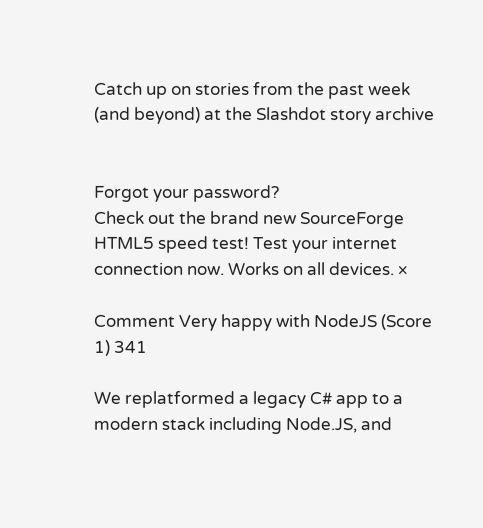Catch up on stories from the past week (and beyond) at the Slashdot story archive


Forgot your password?
Check out the brand new SourceForge HTML5 speed test! Test your internet connection now. Works on all devices. ×

Comment Very happy with NodeJS (Score 1) 341

We replatformed a legacy C# app to a modern stack including Node.JS, and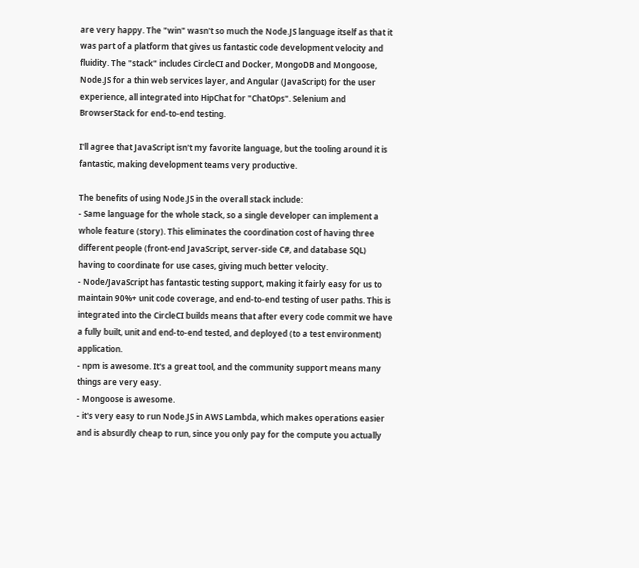are very happy. The "win" wasn't so much the Node.JS language itself as that it was part of a platform that gives us fantastic code development velocity and fluidity. The "stack" includes CircleCI and Docker, MongoDB and Mongoose, Node.JS for a thin web services layer, and Angular (JavaScript) for the user experience, all integrated into HipChat for "ChatOps". Selenium and BrowserStack for end-to-end testing.

I'll agree that JavaScript isn't my favorite language, but the tooling around it is fantastic, making development teams very productive.

The benefits of using Node.JS in the overall stack include:
- Same language for the whole stack, so a single developer can implement a whole feature (story). This eliminates the coordination cost of having three different people (front-end JavaScript, server-side C#, and database SQL) having to coordinate for use cases, giving much better velocity.
- Node/JavaScript has fantastic testing support, making it fairly easy for us to maintain 90%+ unit code coverage, and end-to-end testing of user paths. This is integrated into the CircleCI builds means that after every code commit we have a fully built, unit and end-to-end tested, and deployed (to a test environment) application.
- npm is awesome. It's a great tool, and the community support means many things are very easy.
- Mongoose is awesome.
- it's very easy to run Node.JS in AWS Lambda, which makes operations easier and is absurdly cheap to run, since you only pay for the compute you actually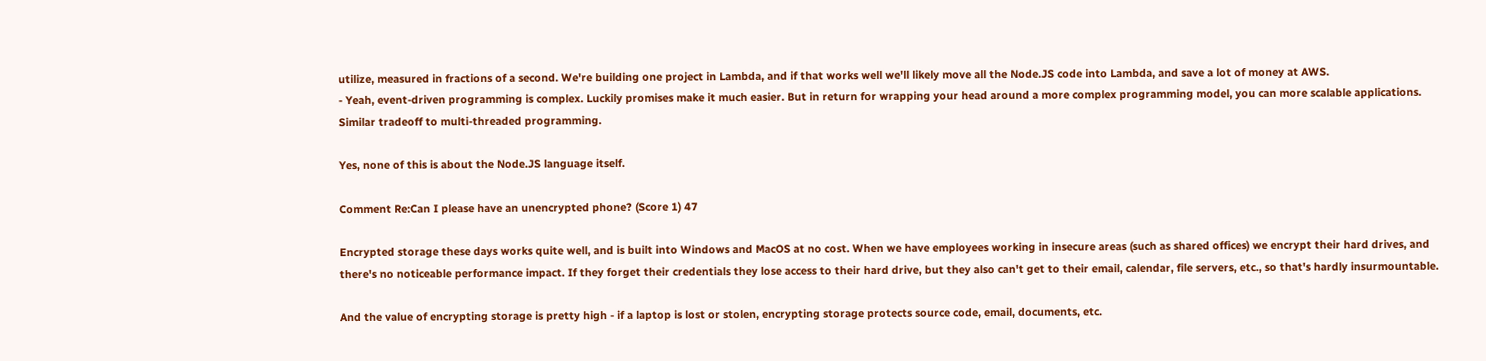utilize, measured in fractions of a second. We're building one project in Lambda, and if that works well we'll likely move all the Node.JS code into Lambda, and save a lot of money at AWS.
- Yeah, event-driven programming is complex. Luckily promises make it much easier. But in return for wrapping your head around a more complex programming model, you can more scalable applications. Similar tradeoff to multi-threaded programming.

Yes, none of this is about the Node.JS language itself.

Comment Re:Can I please have an unencrypted phone? (Score 1) 47

Encrypted storage these days works quite well, and is built into Windows and MacOS at no cost. When we have employees working in insecure areas (such as shared offices) we encrypt their hard drives, and there's no noticeable performance impact. If they forget their credentials they lose access to their hard drive, but they also can't get to their email, calendar, file servers, etc., so that's hardly insurmountable.

And the value of encrypting storage is pretty high - if a laptop is lost or stolen, encrypting storage protects source code, email, documents, etc.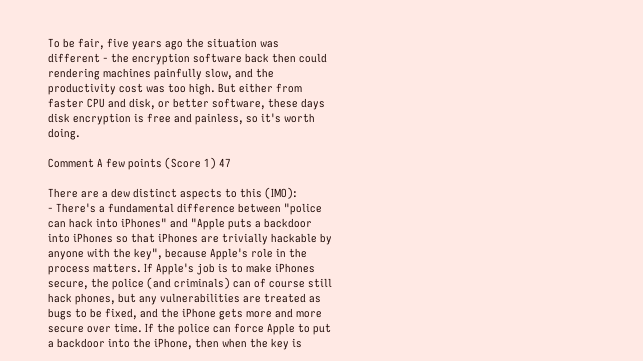To be fair, five years ago the situation was different - the encryption software back then could rendering machines painfully slow, and the productivity cost was too high. But either from faster CPU and disk, or better software, these days disk encryption is free and painless, so it's worth doing.

Comment A few points (Score 1) 47

There are a dew distinct aspects to this (IMO):
- There's a fundamental difference between "police can hack into iPhones" and "Apple puts a backdoor into iPhones so that iPhones are trivially hackable by anyone with the key", because Apple's role in the process matters. If Apple's job is to make iPhones secure, the police (and criminals) can of course still hack phones, but any vulnerabilities are treated as bugs to be fixed, and the iPhone gets more and more secure over time. If the police can force Apple to put a backdoor into the iPhone, then when the key is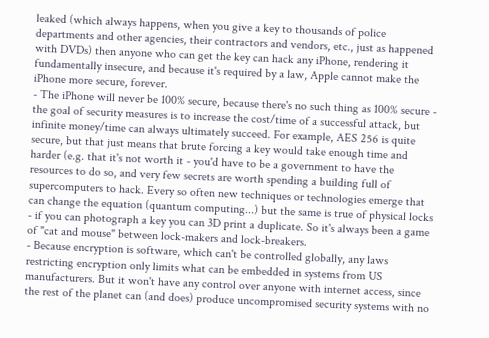leaked (which always happens, when you give a key to thousands of police departments and other agencies, their contractors and vendors, etc., just as happened with DVDs) then anyone who can get the key can hack any iPhone, rendering it fundamentally insecure, and because it's required by a law, Apple cannot make the iPhone more secure, forever.
- The iPhone will never be 100% secure, because there's no such thing as 100% secure - the goal of security measures is to increase the cost/time of a successful attack, but infinite money/time can always ultimately succeed. For example, AES 256 is quite secure, but that just means that brute forcing a key would take enough time and harder (e.g. that it's not worth it - you'd have to be a government to have the resources to do so, and very few secrets are worth spending a building full of supercomputers to hack. Every so often new techniques or technologies emerge that can change the equation (quantum computing...) but the same is true of physical locks - if you can photograph a key you can 3D print a duplicate. So it's always been a game of "cat and mouse" between lock-makers and lock-breakers.
- Because encryption is software, which can't be controlled globally, any laws restricting encryption only limits what can be embedded in systems from US manufacturers. But it won't have any control over anyone with internet access, since the rest of the planet can (and does) produce uncompromised security systems with no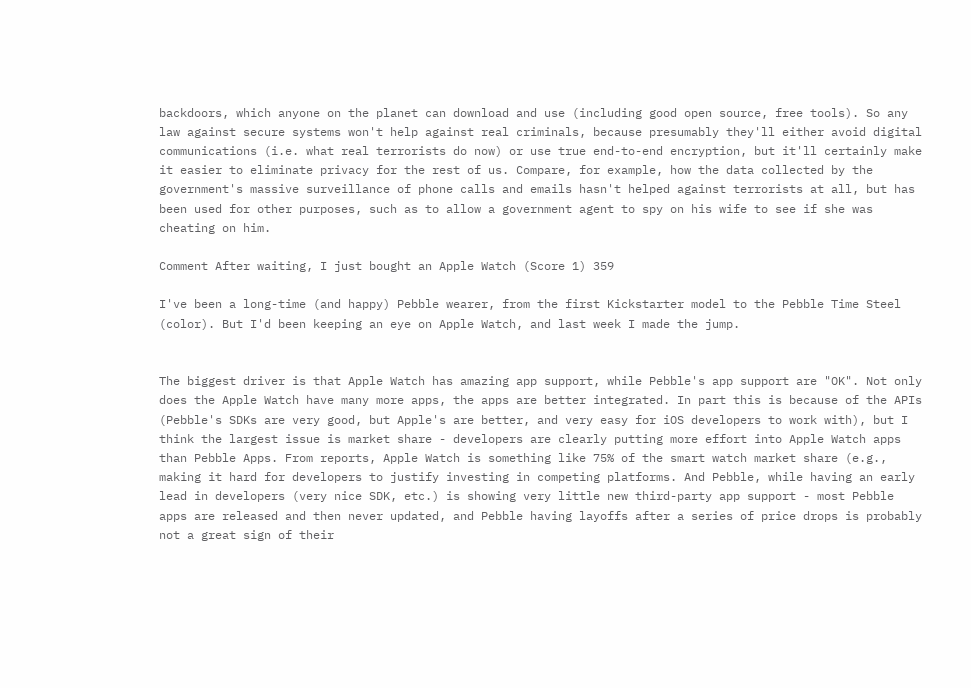backdoors, which anyone on the planet can download and use (including good open source, free tools). So any law against secure systems won't help against real criminals, because presumably they'll either avoid digital communications (i.e. what real terrorists do now) or use true end-to-end encryption, but it'll certainly make it easier to eliminate privacy for the rest of us. Compare, for example, how the data collected by the government's massive surveillance of phone calls and emails hasn't helped against terrorists at all, but has been used for other purposes, such as to allow a government agent to spy on his wife to see if she was cheating on him.

Comment After waiting, I just bought an Apple Watch (Score 1) 359

I've been a long-time (and happy) Pebble wearer, from the first Kickstarter model to the Pebble Time Steel (color). But I'd been keeping an eye on Apple Watch, and last week I made the jump.


The biggest driver is that Apple Watch has amazing app support, while Pebble's app support are "OK". Not only does the Apple Watch have many more apps, the apps are better integrated. In part this is because of the APIs (Pebble's SDKs are very good, but Apple's are better, and very easy for iOS developers to work with), but I think the largest issue is market share - developers are clearly putting more effort into Apple Watch apps than Pebble Apps. From reports, Apple Watch is something like 75% of the smart watch market share (e.g., making it hard for developers to justify investing in competing platforms. And Pebble, while having an early lead in developers (very nice SDK, etc.) is showing very little new third-party app support - most Pebble apps are released and then never updated, and Pebble having layoffs after a series of price drops is probably not a great sign of their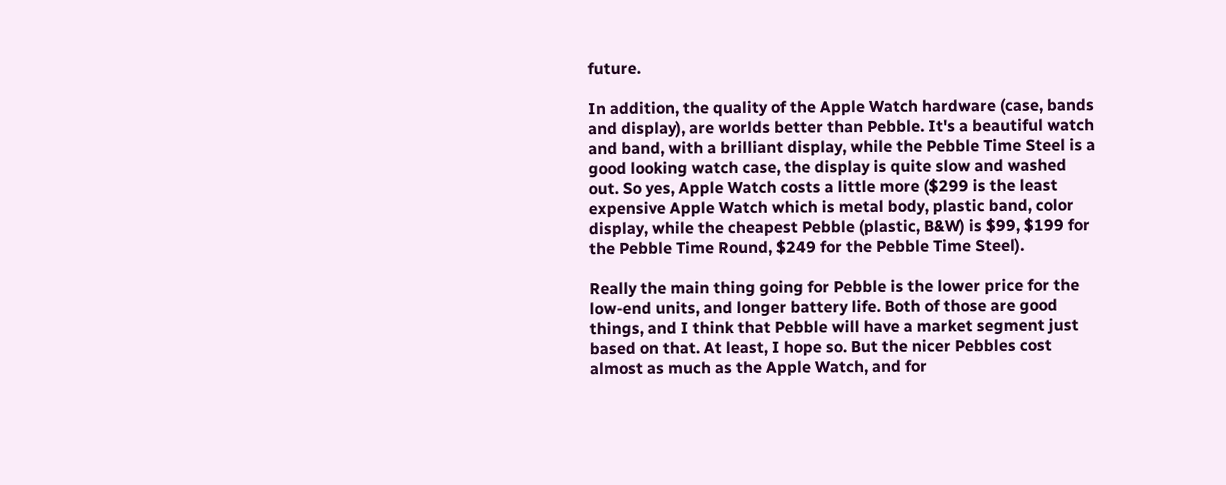future.

In addition, the quality of the Apple Watch hardware (case, bands and display), are worlds better than Pebble. It's a beautiful watch and band, with a brilliant display, while the Pebble Time Steel is a good looking watch case, the display is quite slow and washed out. So yes, Apple Watch costs a little more ($299 is the least expensive Apple Watch which is metal body, plastic band, color display, while the cheapest Pebble (plastic, B&W) is $99, $199 for the Pebble Time Round, $249 for the Pebble Time Steel).

Really the main thing going for Pebble is the lower price for the low-end units, and longer battery life. Both of those are good things, and I think that Pebble will have a market segment just based on that. At least, I hope so. But the nicer Pebbles cost almost as much as the Apple Watch, and for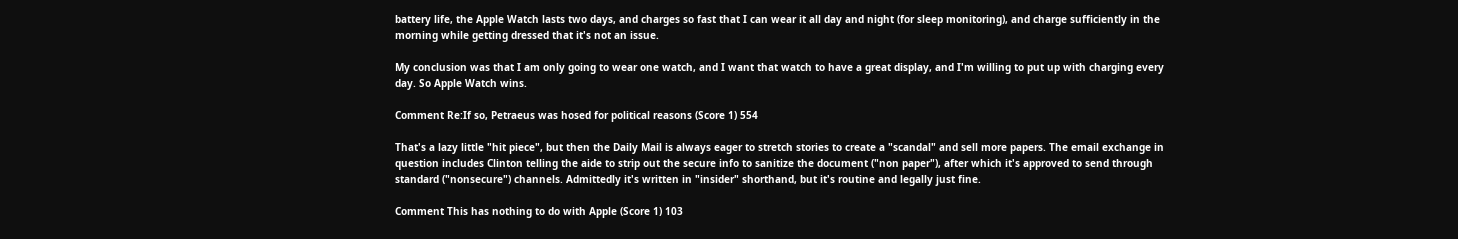battery life, the Apple Watch lasts two days, and charges so fast that I can wear it all day and night (for sleep monitoring), and charge sufficiently in the morning while getting dressed that it's not an issue.

My conclusion was that I am only going to wear one watch, and I want that watch to have a great display, and I'm willing to put up with charging every day. So Apple Watch wins.

Comment Re:If so, Petraeus was hosed for political reasons (Score 1) 554

That's a lazy little "hit piece", but then the Daily Mail is always eager to stretch stories to create a "scandal" and sell more papers. The email exchange in question includes Clinton telling the aide to strip out the secure info to sanitize the document ("non paper"), after which it's approved to send through standard ("nonsecure") channels. Admittedly it's written in "insider" shorthand, but it's routine and legally just fine.

Comment This has nothing to do with Apple (Score 1) 103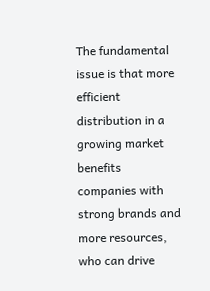The fundamental issue is that more efficient distribution in a growing market benefits companies with strong brands and more resources, who can drive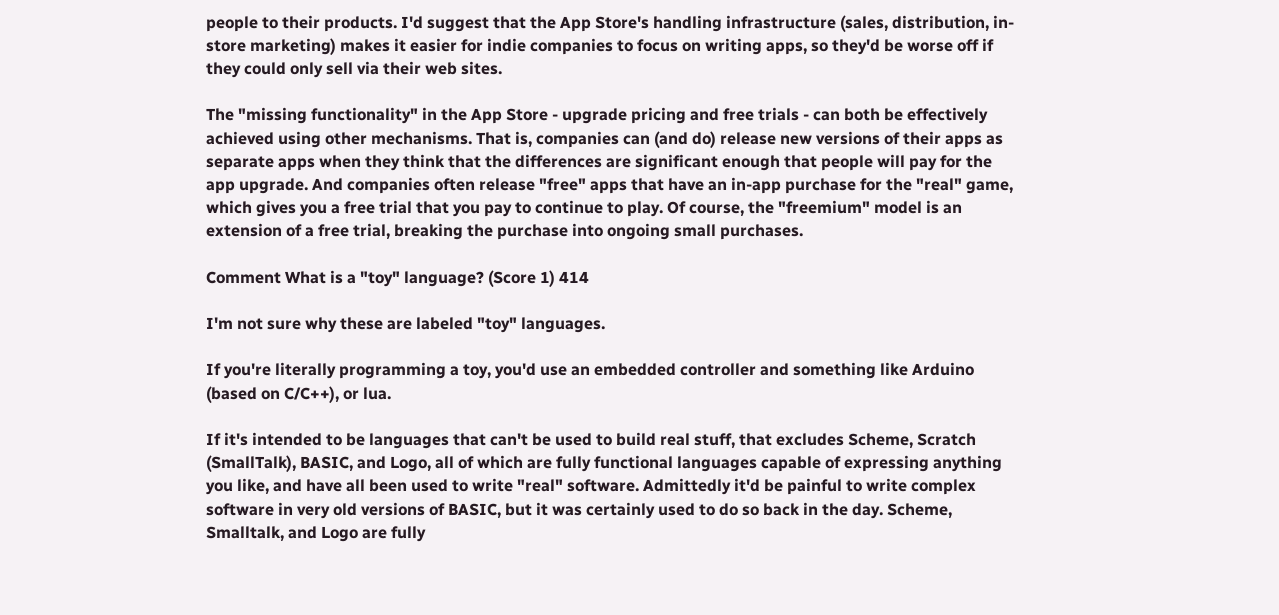people to their products. I'd suggest that the App Store's handling infrastructure (sales, distribution, in-store marketing) makes it easier for indie companies to focus on writing apps, so they'd be worse off if they could only sell via their web sites.

The "missing functionality" in the App Store - upgrade pricing and free trials - can both be effectively achieved using other mechanisms. That is, companies can (and do) release new versions of their apps as separate apps when they think that the differences are significant enough that people will pay for the app upgrade. And companies often release "free" apps that have an in-app purchase for the "real" game, which gives you a free trial that you pay to continue to play. Of course, the "freemium" model is an extension of a free trial, breaking the purchase into ongoing small purchases.

Comment What is a "toy" language? (Score 1) 414

I'm not sure why these are labeled "toy" languages.

If you're literally programming a toy, you'd use an embedded controller and something like Arduino (based on C/C++), or lua.

If it's intended to be languages that can't be used to build real stuff, that excludes Scheme, Scratch (SmallTalk), BASIC, and Logo, all of which are fully functional languages capable of expressing anything you like, and have all been used to write "real" software. Admittedly it'd be painful to write complex software in very old versions of BASIC, but it was certainly used to do so back in the day. Scheme, Smalltalk, and Logo are fully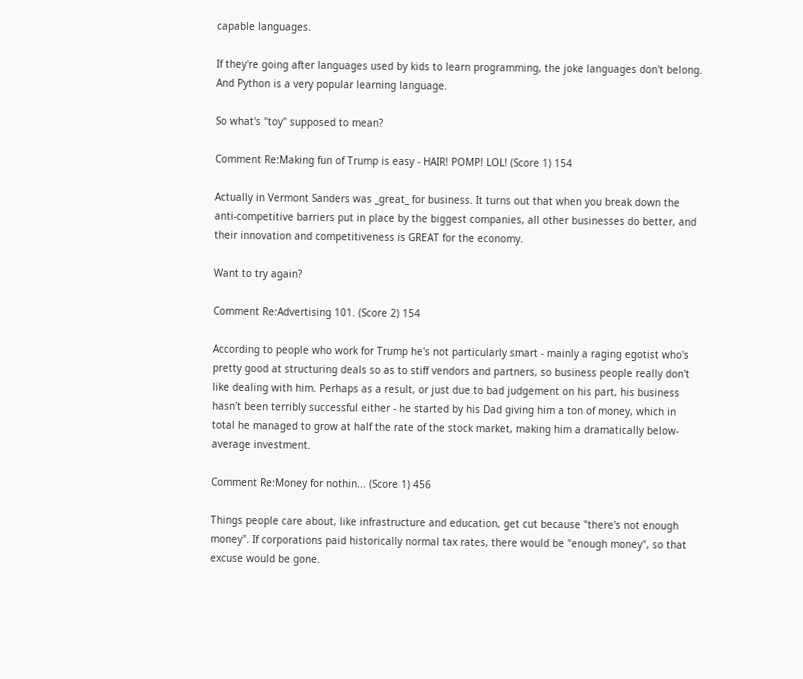capable languages.

If they're going after languages used by kids to learn programming, the joke languages don't belong. And Python is a very popular learning language.

So what's "toy" supposed to mean?

Comment Re:Making fun of Trump is easy - HAIR! POMP! LOL! (Score 1) 154

Actually in Vermont Sanders was _great_ for business. It turns out that when you break down the anti-competitive barriers put in place by the biggest companies, all other businesses do better, and their innovation and competitiveness is GREAT for the economy.

Want to try again?

Comment Re:Advertising 101. (Score 2) 154

According to people who work for Trump he's not particularly smart - mainly a raging egotist who's pretty good at structuring deals so as to stiff vendors and partners, so business people really don't like dealing with him. Perhaps as a result, or just due to bad judgement on his part, his business hasn't been terribly successful either - he started by his Dad giving him a ton of money, which in total he managed to grow at half the rate of the stock market, making him a dramatically below-average investment.

Comment Re:Money for nothin... (Score 1) 456

Things people care about, like infrastructure and education, get cut because "there's not enough money". If corporations paid historically normal tax rates, there would be "enough money", so that excuse would be gone.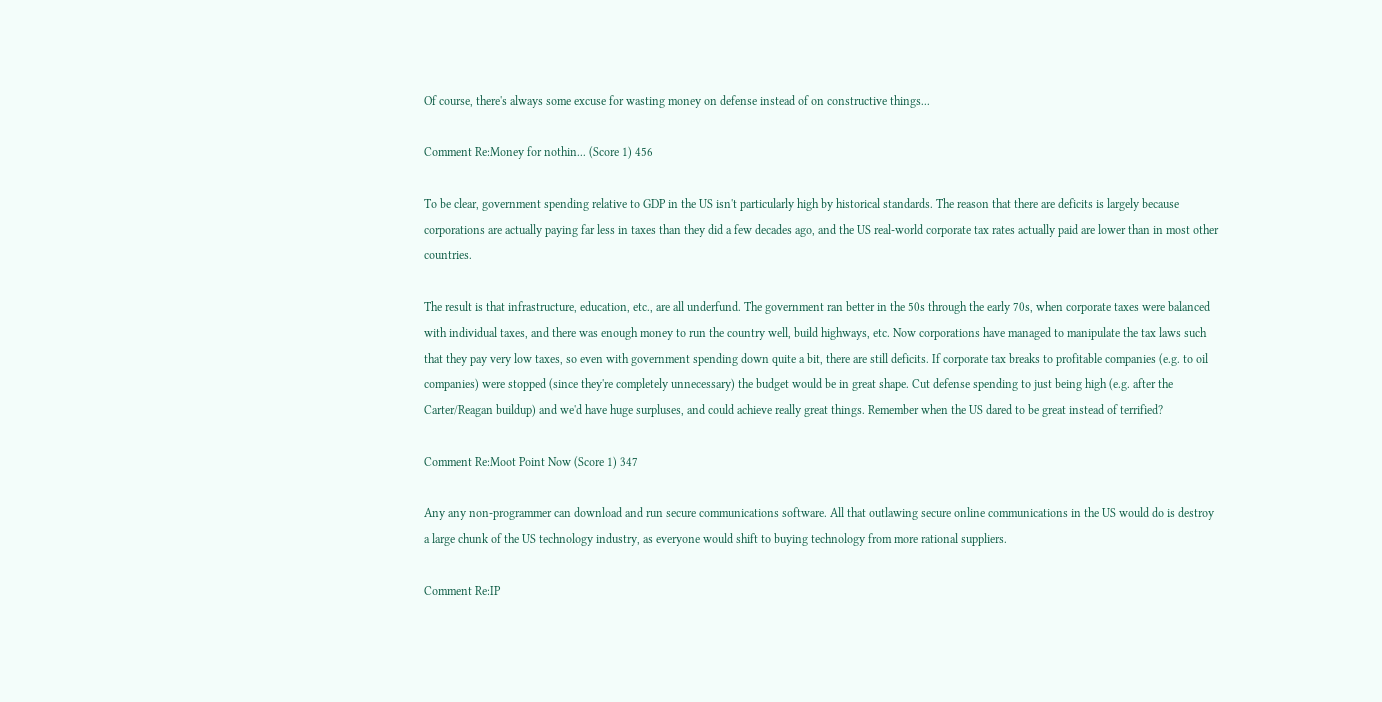Of course, there's always some excuse for wasting money on defense instead of on constructive things...

Comment Re:Money for nothin... (Score 1) 456

To be clear, government spending relative to GDP in the US isn't particularly high by historical standards. The reason that there are deficits is largely because corporations are actually paying far less in taxes than they did a few decades ago, and the US real-world corporate tax rates actually paid are lower than in most other countries.

The result is that infrastructure, education, etc., are all underfund. The government ran better in the 50s through the early 70s, when corporate taxes were balanced with individual taxes, and there was enough money to run the country well, build highways, etc. Now corporations have managed to manipulate the tax laws such that they pay very low taxes, so even with government spending down quite a bit, there are still deficits. If corporate tax breaks to profitable companies (e.g. to oil companies) were stopped (since they're completely unnecessary) the budget would be in great shape. Cut defense spending to just being high (e.g. after the Carter/Reagan buildup) and we'd have huge surpluses, and could achieve really great things. Remember when the US dared to be great instead of terrified?

Comment Re:Moot Point Now (Score 1) 347

Any any non-programmer can download and run secure communications software. All that outlawing secure online communications in the US would do is destroy a large chunk of the US technology industry, as everyone would shift to buying technology from more rational suppliers.

Comment Re:IP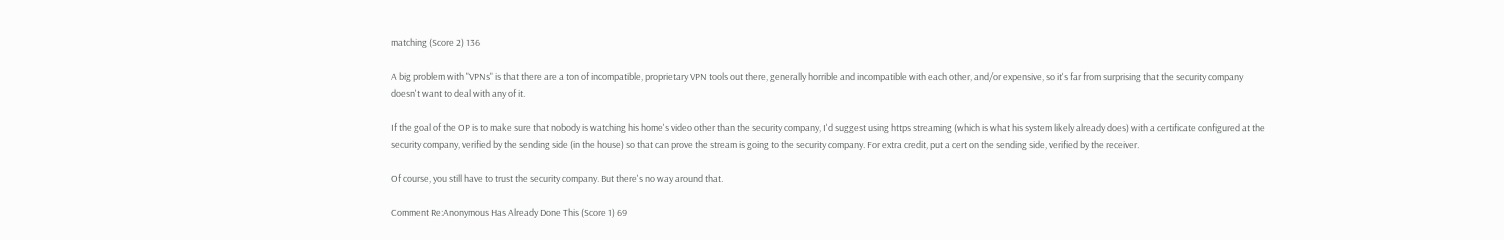matching (Score 2) 136

A big problem with "VPNs" is that there are a ton of incompatible, proprietary VPN tools out there, generally horrible and incompatible with each other, and/or expensive, so it's far from surprising that the security company doesn't want to deal with any of it.

If the goal of the OP is to make sure that nobody is watching his home's video other than the security company, I'd suggest using https streaming (which is what his system likely already does) with a certificate configured at the security company, verified by the sending side (in the house) so that can prove the stream is going to the security company. For extra credit, put a cert on the sending side, verified by the receiver.

Of course, you still have to trust the security company. But there's no way around that.

Comment Re:Anonymous Has Already Done This (Score 1) 69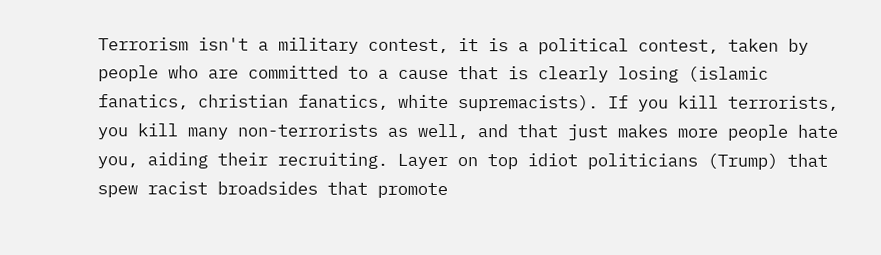Terrorism isn't a military contest, it is a political contest, taken by people who are committed to a cause that is clearly losing (islamic fanatics, christian fanatics, white supremacists). If you kill terrorists, you kill many non-terrorists as well, and that just makes more people hate you, aiding their recruiting. Layer on top idiot politicians (Trump) that spew racist broadsides that promote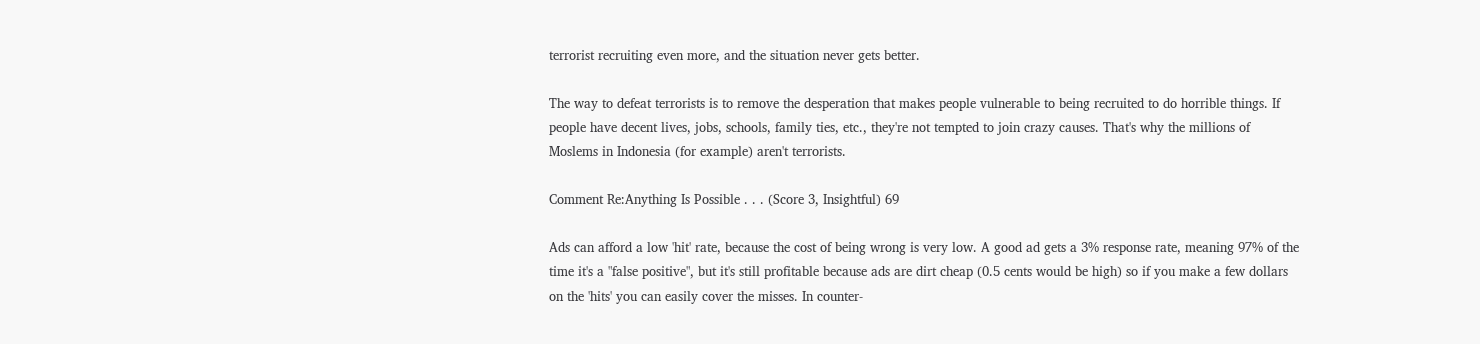terrorist recruiting even more, and the situation never gets better.

The way to defeat terrorists is to remove the desperation that makes people vulnerable to being recruited to do horrible things. If people have decent lives, jobs, schools, family ties, etc., they're not tempted to join crazy causes. That's why the millions of Moslems in Indonesia (for example) aren't terrorists.

Comment Re:Anything Is Possible . . . (Score 3, Insightful) 69

Ads can afford a low 'hit' rate, because the cost of being wrong is very low. A good ad gets a 3% response rate, meaning 97% of the time it's a "false positive", but it's still profitable because ads are dirt cheap (0.5 cents would be high) so if you make a few dollars on the 'hits' you can easily cover the misses. In counter-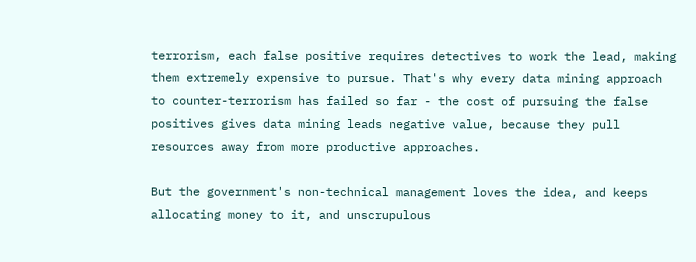terrorism, each false positive requires detectives to work the lead, making them extremely expensive to pursue. That's why every data mining approach to counter-terrorism has failed so far - the cost of pursuing the false positives gives data mining leads negative value, because they pull resources away from more productive approaches.

But the government's non-technical management loves the idea, and keeps allocating money to it, and unscrupulous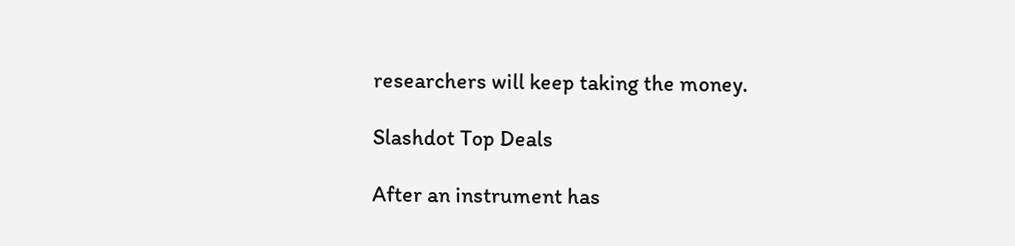researchers will keep taking the money.

Slashdot Top Deals

After an instrument has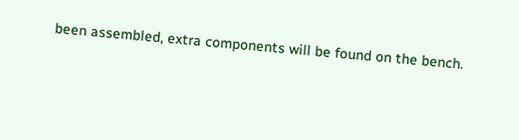been assembled, extra components will be found on the bench.